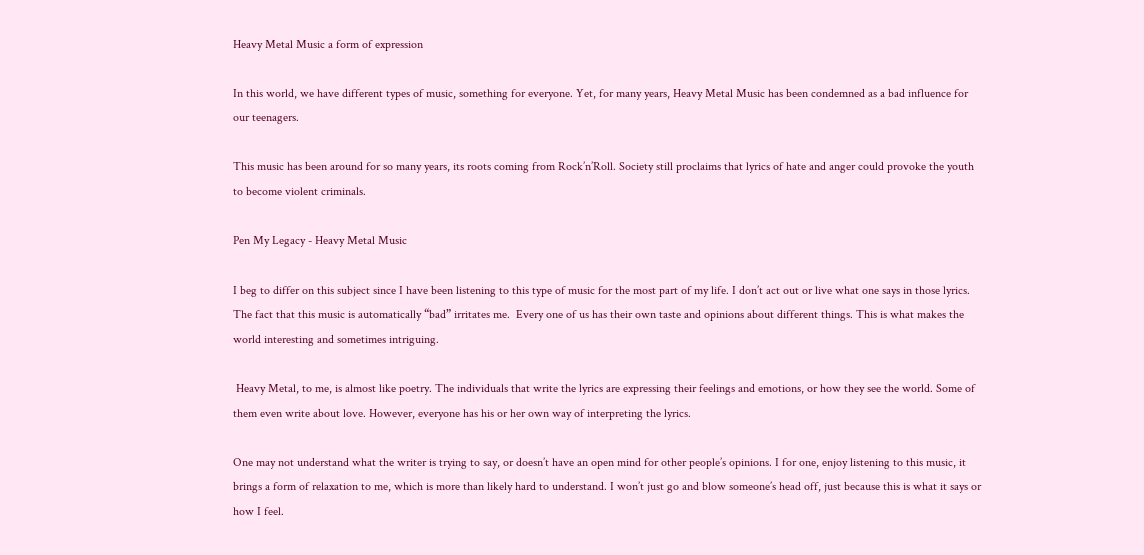Heavy Metal Music a form of expression

In this world, we have different types of music, something for everyone. Yet, for many years, Heavy Metal Music has been condemned as a bad influence for our teenagers.

This music has been around for so many years, its roots coming from Rock’n’Roll. Society still proclaims that lyrics of hate and anger could provoke the youth to become violent criminals.

Pen My Legacy - Heavy Metal Music

I beg to differ on this subject since I have been listening to this type of music for the most part of my life. I don’t act out or live what one says in those lyrics. The fact that this music is automatically “bad” irritates me.  Every one of us has their own taste and opinions about different things. This is what makes the world interesting and sometimes intriguing.

 Heavy Metal, to me, is almost like poetry. The individuals that write the lyrics are expressing their feelings and emotions, or how they see the world. Some of them even write about love. However, everyone has his or her own way of interpreting the lyrics.

One may not understand what the writer is trying to say, or doesn’t have an open mind for other people’s opinions. I for one, enjoy listening to this music, it brings a form of relaxation to me, which is more than likely hard to understand. I won’t just go and blow someone’s head off, just because this is what it says or how I feel.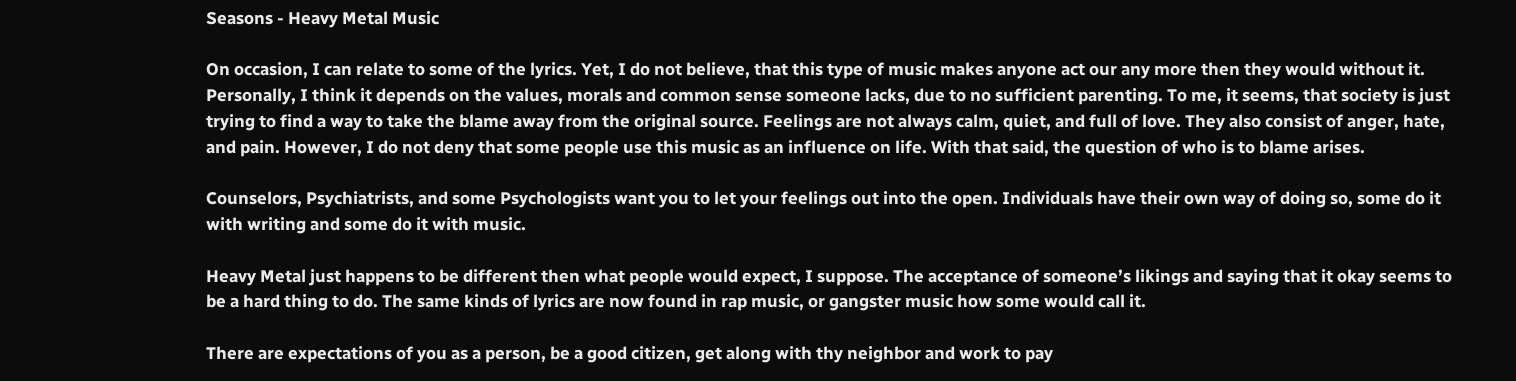Seasons - Heavy Metal Music

On occasion, I can relate to some of the lyrics. Yet, I do not believe, that this type of music makes anyone act our any more then they would without it. Personally, I think it depends on the values, morals and common sense someone lacks, due to no sufficient parenting. To me, it seems, that society is just trying to find a way to take the blame away from the original source. Feelings are not always calm, quiet, and full of love. They also consist of anger, hate, and pain. However, I do not deny that some people use this music as an influence on life. With that said, the question of who is to blame arises.

Counselors, Psychiatrists, and some Psychologists want you to let your feelings out into the open. Individuals have their own way of doing so, some do it with writing and some do it with music.

Heavy Metal just happens to be different then what people would expect, I suppose. The acceptance of someone’s likings and saying that it okay seems to be a hard thing to do. The same kinds of lyrics are now found in rap music, or gangster music how some would call it.

There are expectations of you as a person, be a good citizen, get along with thy neighbor and work to pay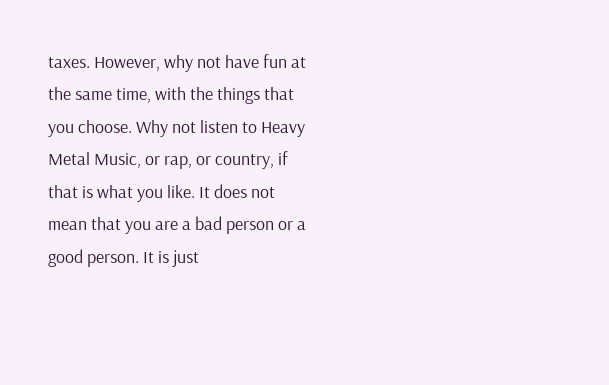taxes. However, why not have fun at the same time, with the things that you choose. Why not listen to Heavy Metal Music, or rap, or country, if that is what you like. It does not mean that you are a bad person or a good person. It is just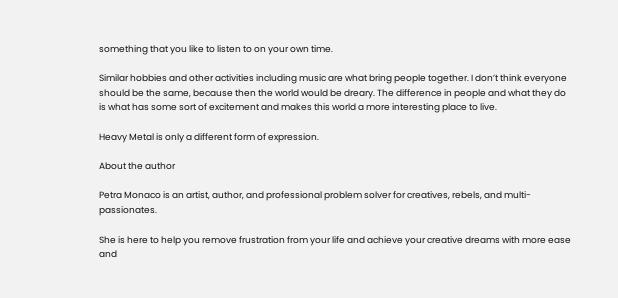something that you like to listen to on your own time.

Similar hobbies and other activities including music are what bring people together. I don’t think everyone should be the same, because then the world would be dreary. The difference in people and what they do is what has some sort of excitement and makes this world a more interesting place to live.

Heavy Metal is only a different form of expression.

About the author

Petra Monaco is an artist, author, and professional problem solver for creatives, rebels, and multi-passionates.

She is here to help you remove frustration from your life and achieve your creative dreams with more ease and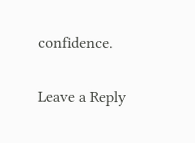confidence.

Leave a Reply